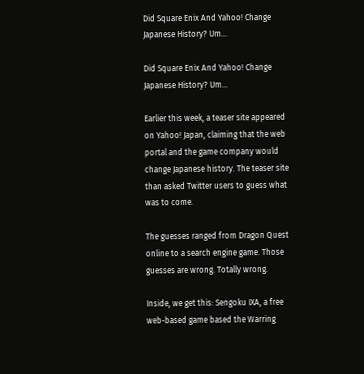Did Square Enix And Yahoo! Change Japanese History? Um…

Did Square Enix And Yahoo! Change Japanese History? Um…

Earlier this week, a teaser site appeared on Yahoo! Japan, claiming that the web portal and the game company would change Japanese history. The teaser site than asked Twitter users to guess what was to come.

The guesses ranged from Dragon Quest online to a search engine game. Those guesses are wrong. Totally wrong.

Inside, we get this: Sengoku IXA, a free web-based game based the Warring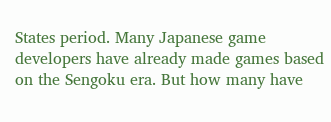States period. Many Japanese game developers have already made games based on the Sengoku era. But how many have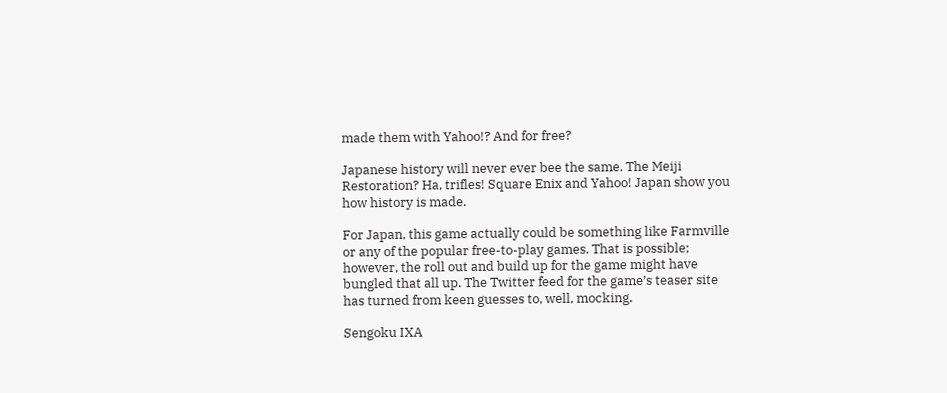made them with Yahoo!? And for free?

Japanese history will never ever bee the same. The Meiji Restoration? Ha, trifles! Square Enix and Yahoo! Japan show you how history is made.

For Japan, this game actually could be something like Farmville or any of the popular free-to-play games. That is possible; however, the roll out and build up for the game might have bungled that all up. The Twitter feed for the game’s teaser site has turned from keen guesses to, well, mocking.

Sengoku IXA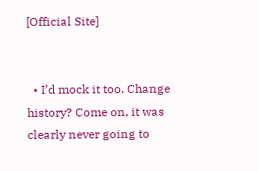[Official Site]


  • I’d mock it too. Change history? Come on, it was clearly never going to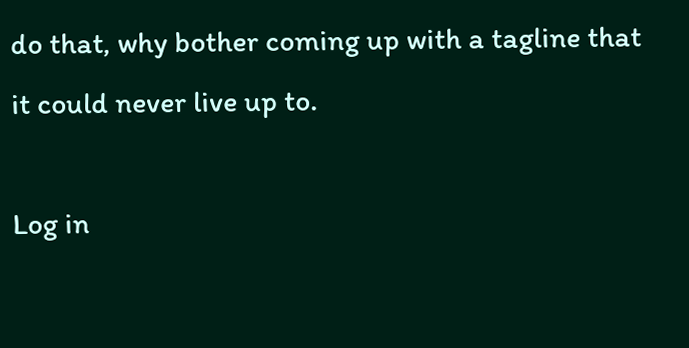do that, why bother coming up with a tagline that it could never live up to.

Log in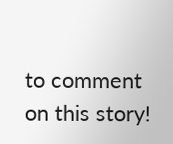to comment on this story!